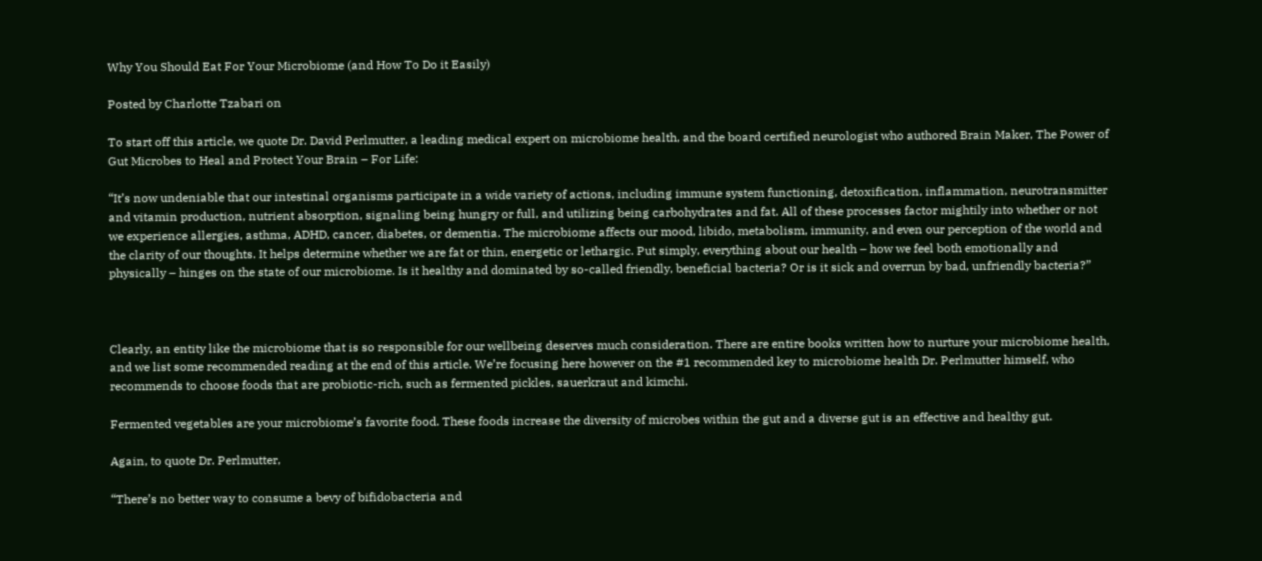Why You Should Eat For Your Microbiome (and How To Do it Easily)

Posted by Charlotte Tzabari on

To start off this article, we quote Dr. David Perlmutter, a leading medical expert on microbiome health, and the board certified neurologist who authored Brain Maker, The Power of Gut Microbes to Heal and Protect Your Brain – For Life:

“It’s now undeniable that our intestinal organisms participate in a wide variety of actions, including immune system functioning, detoxification, inflammation, neurotransmitter and vitamin production, nutrient absorption, signaling being hungry or full, and utilizing being carbohydrates and fat. All of these processes factor mightily into whether or not we experience allergies, asthma, ADHD, cancer, diabetes, or dementia. The microbiome affects our mood, libido, metabolism, immunity, and even our perception of the world and the clarity of our thoughts. It helps determine whether we are fat or thin, energetic or lethargic. Put simply, everything about our health – how we feel both emotionally and physically – hinges on the state of our microbiome. Is it healthy and dominated by so-called friendly, beneficial bacteria? Or is it sick and overrun by bad, unfriendly bacteria?”



Clearly, an entity like the microbiome that is so responsible for our wellbeing deserves much consideration. There are entire books written how to nurture your microbiome health, and we list some recommended reading at the end of this article. We’re focusing here however on the #1 recommended key to microbiome health Dr. Perlmutter himself, who recommends to choose foods that are probiotic-rich, such as fermented pickles, sauerkraut and kimchi.

Fermented vegetables are your microbiome’s favorite food. These foods increase the diversity of microbes within the gut and a diverse gut is an effective and healthy gut.

Again, to quote Dr. Perlmutter,

“There’s no better way to consume a bevy of bifidobacteria and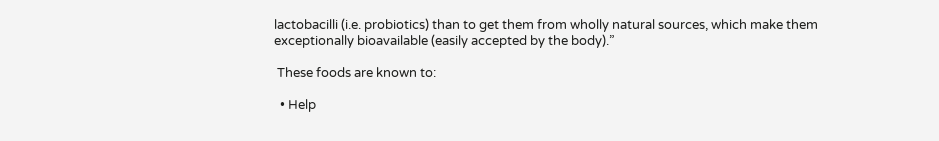lactobacilli (i.e. probiotics) than to get them from wholly natural sources, which make them exceptionally bioavailable (easily accepted by the body).”

 These foods are known to:

  • Help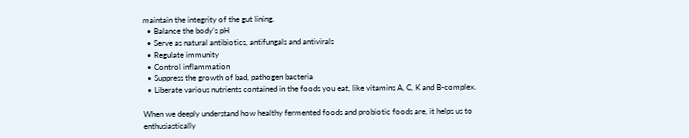maintain the integrity of the gut lining.
  • Balance the body’s pH
  • Serve as natural antibiotics, antifungals and antivirals
  • Regulate immunity
  • Control inflammation
  • Suppress the growth of bad, pathogen bacteria
  • Liberate various nutrients contained in the foods you eat, like vitamins A, C, K and B-complex.

When we deeply understand how healthy fermented foods and probiotic foods are, it helps us to enthusiastically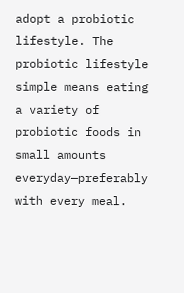adopt a probiotic lifestyle. The probiotic lifestyle simple means eating a variety of probiotic foods in small amounts everyday—preferably with every meal.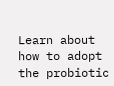Learn about how to adopt the probiotic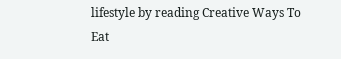lifestyle by reading Creative Ways To Eat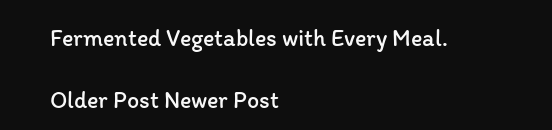Fermented Vegetables with Every Meal.

Older Post Newer Post